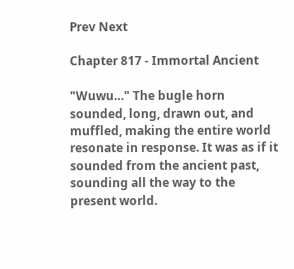Prev Next

Chapter 817 - Immortal Ancient

"Wuwu…" The bugle horn sounded, long, drawn out, and muffled, making the entire world resonate in response. It was as if it sounded from the ancient past, sounding all the way to the present world.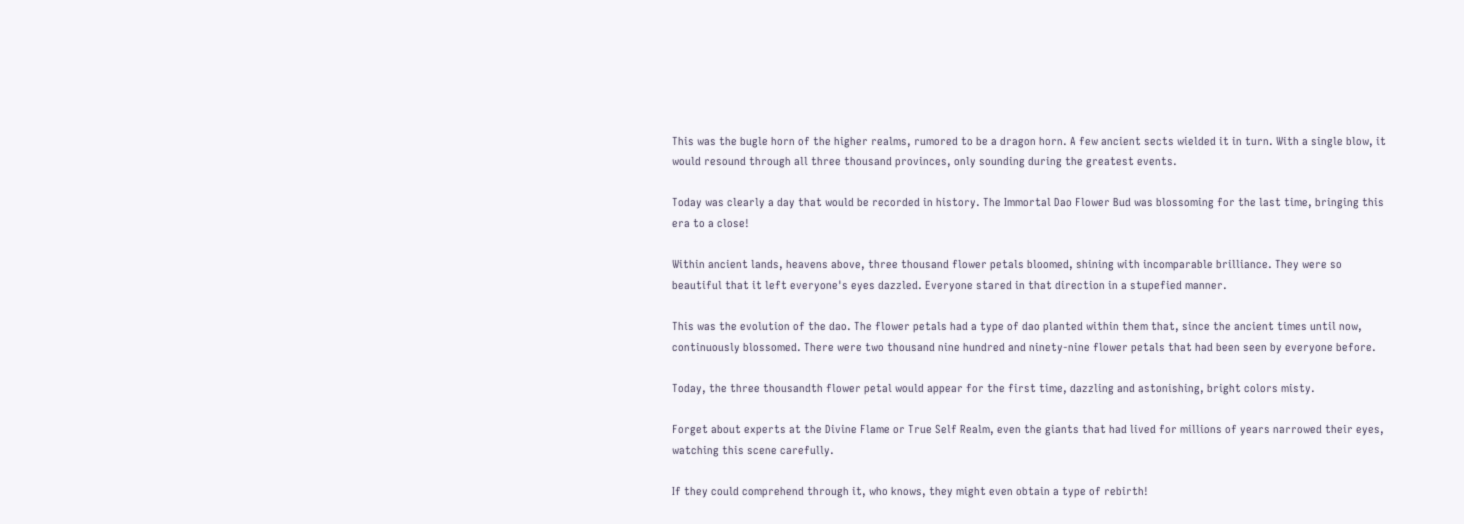This was the bugle horn of the higher realms, rumored to be a dragon horn. A few ancient sects wielded it in turn. With a single blow, it would resound through all three thousand provinces, only sounding during the greatest events.

Today was clearly a day that would be recorded in history. The Immortal Dao Flower Bud was blossoming for the last time, bringing this era to a close!

Within ancient lands, heavens above, three thousand flower petals bloomed, shining with incomparable brilliance. They were so beautiful that it left everyone's eyes dazzled. Everyone stared in that direction in a stupefied manner.

This was the evolution of the dao. The flower petals had a type of dao planted within them that, since the ancient times until now, continuously blossomed. There were two thousand nine hundred and ninety-nine flower petals that had been seen by everyone before.

Today, the three thousandth flower petal would appear for the first time, dazzling and astonishing, bright colors misty.

Forget about experts at the Divine Flame or True Self Realm, even the giants that had lived for millions of years narrowed their eyes, watching this scene carefully.

If they could comprehend through it, who knows, they might even obtain a type of rebirth!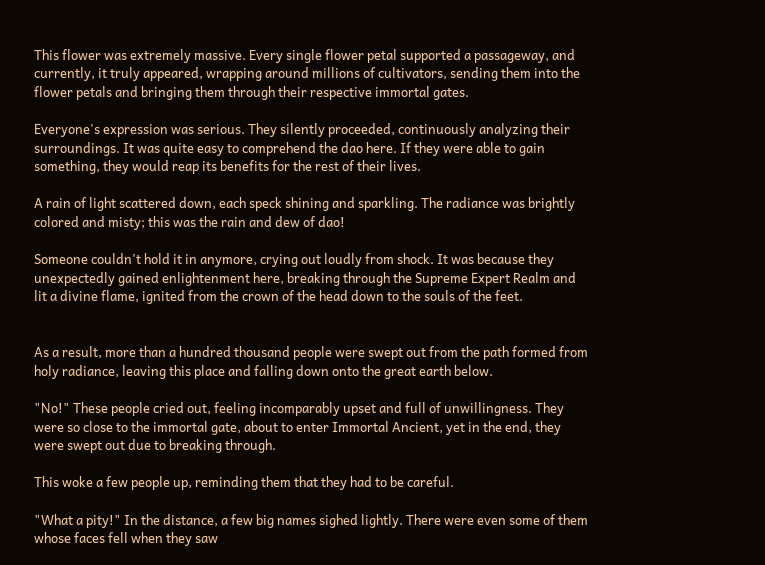This flower was extremely massive. Every single flower petal supported a passageway, and currently, it truly appeared, wrapping around millions of cultivators, sending them into the flower petals and bringing them through their respective immortal gates.

Everyone's expression was serious. They silently proceeded, continuously analyzing their surroundings. It was quite easy to comprehend the dao here. If they were able to gain something, they would reap its benefits for the rest of their lives.

A rain of light scattered down, each speck shining and sparkling. The radiance was brightly colored and misty; this was the rain and dew of dao!

Someone couldn't hold it in anymore, crying out loudly from shock. It was because they unexpectedly gained enlightenment here, breaking through the Supreme Expert Realm and lit a divine flame, ignited from the crown of the head down to the souls of the feet.


As a result, more than a hundred thousand people were swept out from the path formed from holy radiance, leaving this place and falling down onto the great earth below.

"No!" These people cried out, feeling incomparably upset and full of unwillingness. They were so close to the immortal gate, about to enter Immortal Ancient, yet in the end, they were swept out due to breaking through.

This woke a few people up, reminding them that they had to be careful.

"What a pity!" In the distance, a few big names sighed lightly. There were even some of them whose faces fell when they saw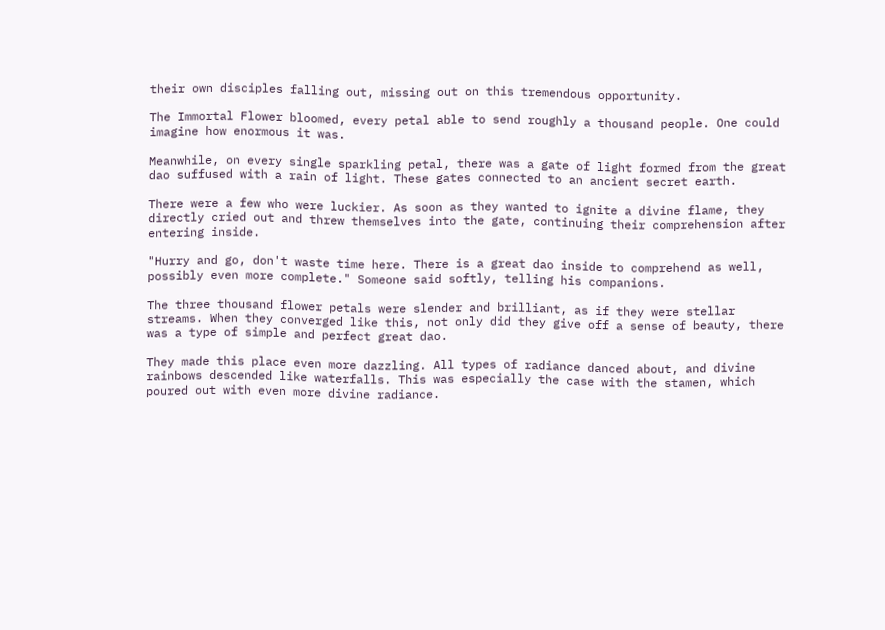their own disciples falling out, missing out on this tremendous opportunity.

The Immortal Flower bloomed, every petal able to send roughly a thousand people. One could imagine how enormous it was.

Meanwhile, on every single sparkling petal, there was a gate of light formed from the great dao suffused with a rain of light. These gates connected to an ancient secret earth.

There were a few who were luckier. As soon as they wanted to ignite a divine flame, they directly cried out and threw themselves into the gate, continuing their comprehension after entering inside.

"Hurry and go, don't waste time here. There is a great dao inside to comprehend as well, possibly even more complete." Someone said softly, telling his companions.

The three thousand flower petals were slender and brilliant, as if they were stellar streams. When they converged like this, not only did they give off a sense of beauty, there was a type of simple and perfect great dao.

They made this place even more dazzling. All types of radiance danced about, and divine rainbows descended like waterfalls. This was especially the case with the stamen, which poured out with even more divine radiance.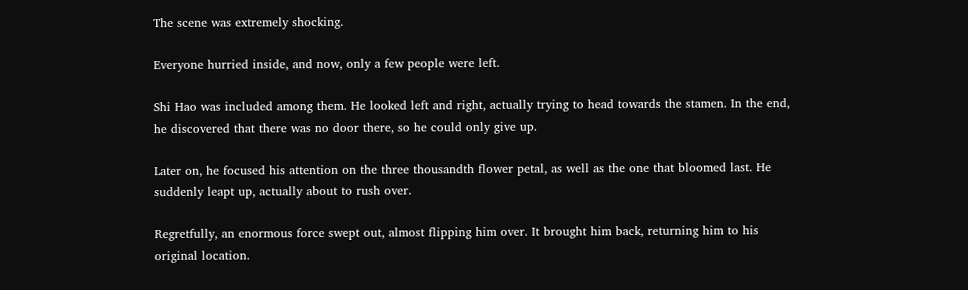The scene was extremely shocking.

Everyone hurried inside, and now, only a few people were left.

Shi Hao was included among them. He looked left and right, actually trying to head towards the stamen. In the end, he discovered that there was no door there, so he could only give up.

Later on, he focused his attention on the three thousandth flower petal, as well as the one that bloomed last. He suddenly leapt up, actually about to rush over.

Regretfully, an enormous force swept out, almost flipping him over. It brought him back, returning him to his original location.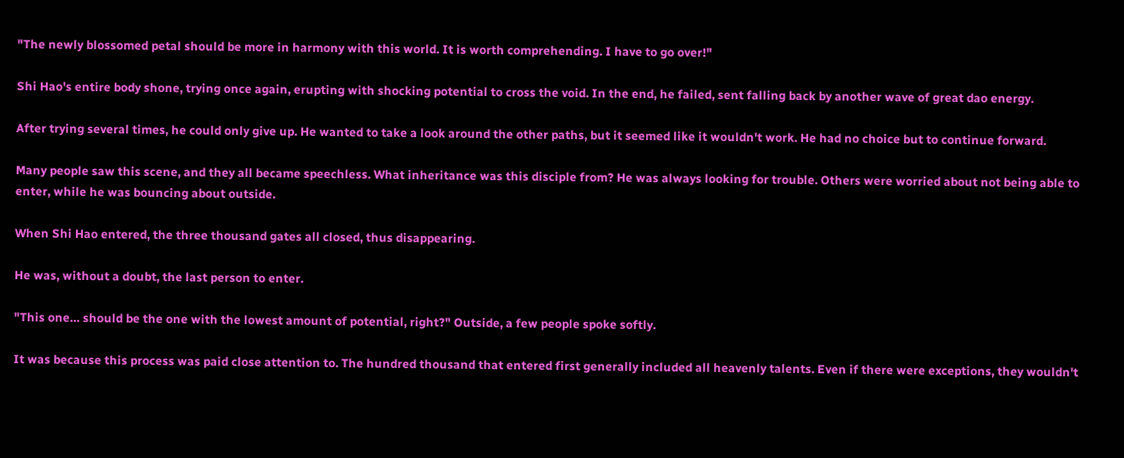"The newly blossomed petal should be more in harmony with this world. It is worth comprehending. I have to go over!"

Shi Hao's entire body shone, trying once again, erupting with shocking potential to cross the void. In the end, he failed, sent falling back by another wave of great dao energy.

After trying several times, he could only give up. He wanted to take a look around the other paths, but it seemed like it wouldn't work. He had no choice but to continue forward.

Many people saw this scene, and they all became speechless. What inheritance was this disciple from? He was always looking for trouble. Others were worried about not being able to enter, while he was bouncing about outside.

When Shi Hao entered, the three thousand gates all closed, thus disappearing.

He was, without a doubt, the last person to enter.

"This one… should be the one with the lowest amount of potential, right?" Outside, a few people spoke softly.

It was because this process was paid close attention to. The hundred thousand that entered first generally included all heavenly talents. Even if there were exceptions, they wouldn't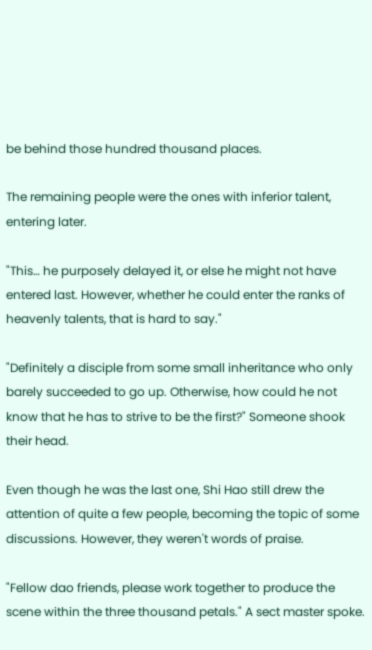be behind those hundred thousand places.

The remaining people were the ones with inferior talent, entering later.

"This… he purposely delayed it, or else he might not have entered last. However, whether he could enter the ranks of heavenly talents, that is hard to say."

"Definitely a disciple from some small inheritance who only barely succeeded to go up. Otherwise, how could he not know that he has to strive to be the first?" Someone shook their head.

Even though he was the last one, Shi Hao still drew the attention of quite a few people, becoming the topic of some discussions. However, they weren't words of praise.

"Fellow dao friends, please work together to produce the scene within the three thousand petals." A sect master spoke.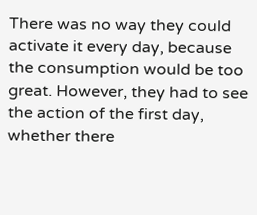There was no way they could activate it every day, because the consumption would be too great. However, they had to see the action of the first day, whether there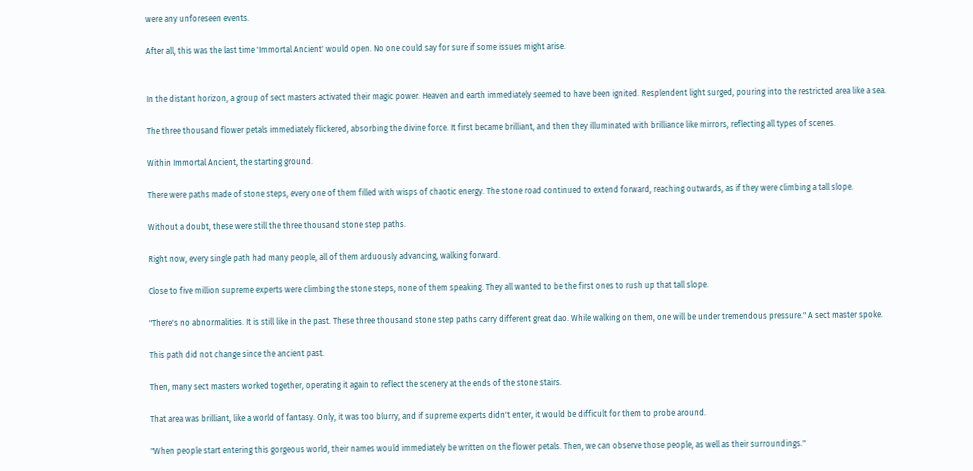were any unforeseen events.

After all, this was the last time 'Immortal Ancient' would open. No one could say for sure if some issues might arise.


In the distant horizon, a group of sect masters activated their magic power. Heaven and earth immediately seemed to have been ignited. Resplendent light surged, pouring into the restricted area like a sea.

The three thousand flower petals immediately flickered, absorbing the divine force. It first became brilliant, and then they illuminated with brilliance like mirrors, reflecting all types of scenes.

Within Immortal Ancient, the starting ground.

There were paths made of stone steps, every one of them filled with wisps of chaotic energy. The stone road continued to extend forward, reaching outwards, as if they were climbing a tall slope.

Without a doubt, these were still the three thousand stone step paths.

Right now, every single path had many people, all of them arduously advancing, walking forward.

Close to five million supreme experts were climbing the stone steps, none of them speaking. They all wanted to be the first ones to rush up that tall slope.

"There's no abnormalities. It is still like in the past. These three thousand stone step paths carry different great dao. While walking on them, one will be under tremendous pressure." A sect master spoke.

This path did not change since the ancient past.

Then, many sect masters worked together, operating it again to reflect the scenery at the ends of the stone stairs.

That area was brilliant, like a world of fantasy. Only, it was too blurry, and if supreme experts didn't enter, it would be difficult for them to probe around.

"When people start entering this gorgeous world, their names would immediately be written on the flower petals. Then, we can observe those people, as well as their surroundings."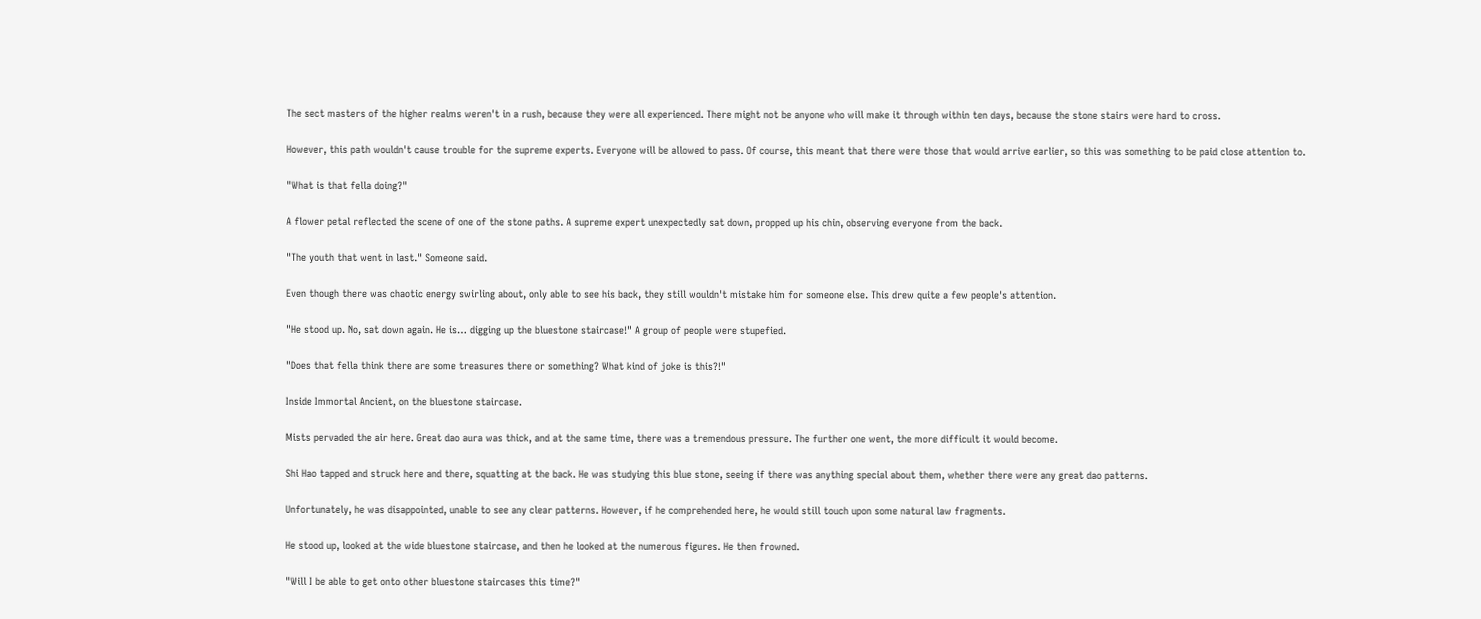The sect masters of the higher realms weren't in a rush, because they were all experienced. There might not be anyone who will make it through within ten days, because the stone stairs were hard to cross.

However, this path wouldn't cause trouble for the supreme experts. Everyone will be allowed to pass. Of course, this meant that there were those that would arrive earlier, so this was something to be paid close attention to.

"What is that fella doing?"

A flower petal reflected the scene of one of the stone paths. A supreme expert unexpectedly sat down, propped up his chin, observing everyone from the back.

"The youth that went in last." Someone said.

Even though there was chaotic energy swirling about, only able to see his back, they still wouldn't mistake him for someone else. This drew quite a few people's attention.

"He stood up. No, sat down again. He is… digging up the bluestone staircase!" A group of people were stupefied.

"Does that fella think there are some treasures there or something? What kind of joke is this?!"

Inside Immortal Ancient, on the bluestone staircase.

Mists pervaded the air here. Great dao aura was thick, and at the same time, there was a tremendous pressure. The further one went, the more difficult it would become.

Shi Hao tapped and struck here and there, squatting at the back. He was studying this blue stone, seeing if there was anything special about them, whether there were any great dao patterns.

Unfortunately, he was disappointed, unable to see any clear patterns. However, if he comprehended here, he would still touch upon some natural law fragments.

He stood up, looked at the wide bluestone staircase, and then he looked at the numerous figures. He then frowned.

"Will I be able to get onto other bluestone staircases this time?"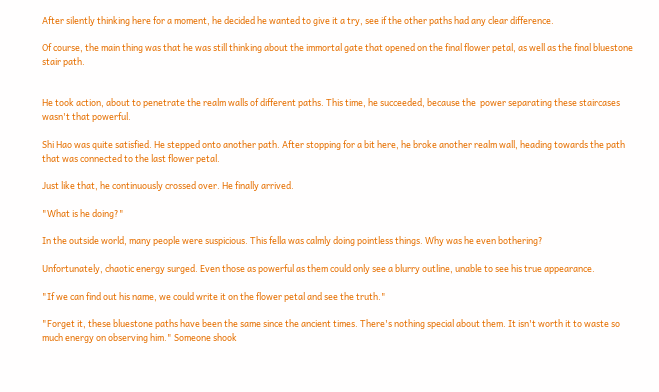After silently thinking here for a moment, he decided he wanted to give it a try, see if the other paths had any clear difference.

Of course, the main thing was that he was still thinking about the immortal gate that opened on the final flower petal, as well as the final bluestone stair path.


He took action, about to penetrate the realm walls of different paths. This time, he succeeded, because the  power separating these staircases wasn't that powerful.

Shi Hao was quite satisfied. He stepped onto another path. After stopping for a bit here, he broke another realm wall, heading towards the path that was connected to the last flower petal.

Just like that, he continuously crossed over. He finally arrived.

"What is he doing?"

In the outside world, many people were suspicious. This fella was calmly doing pointless things. Why was he even bothering?

Unfortunately, chaotic energy surged. Even those as powerful as them could only see a blurry outline, unable to see his true appearance.

"If we can find out his name, we could write it on the flower petal and see the truth."

"Forget it, these bluestone paths have been the same since the ancient times. There's nothing special about them. It isn't worth it to waste so much energy on observing him." Someone shook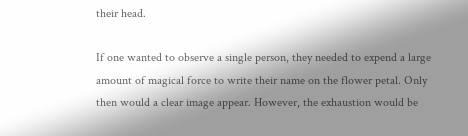their head.

If one wanted to observe a single person, they needed to expend a large amount of magical force to write their name on the flower petal. Only then would a clear image appear. However, the exhaustion would be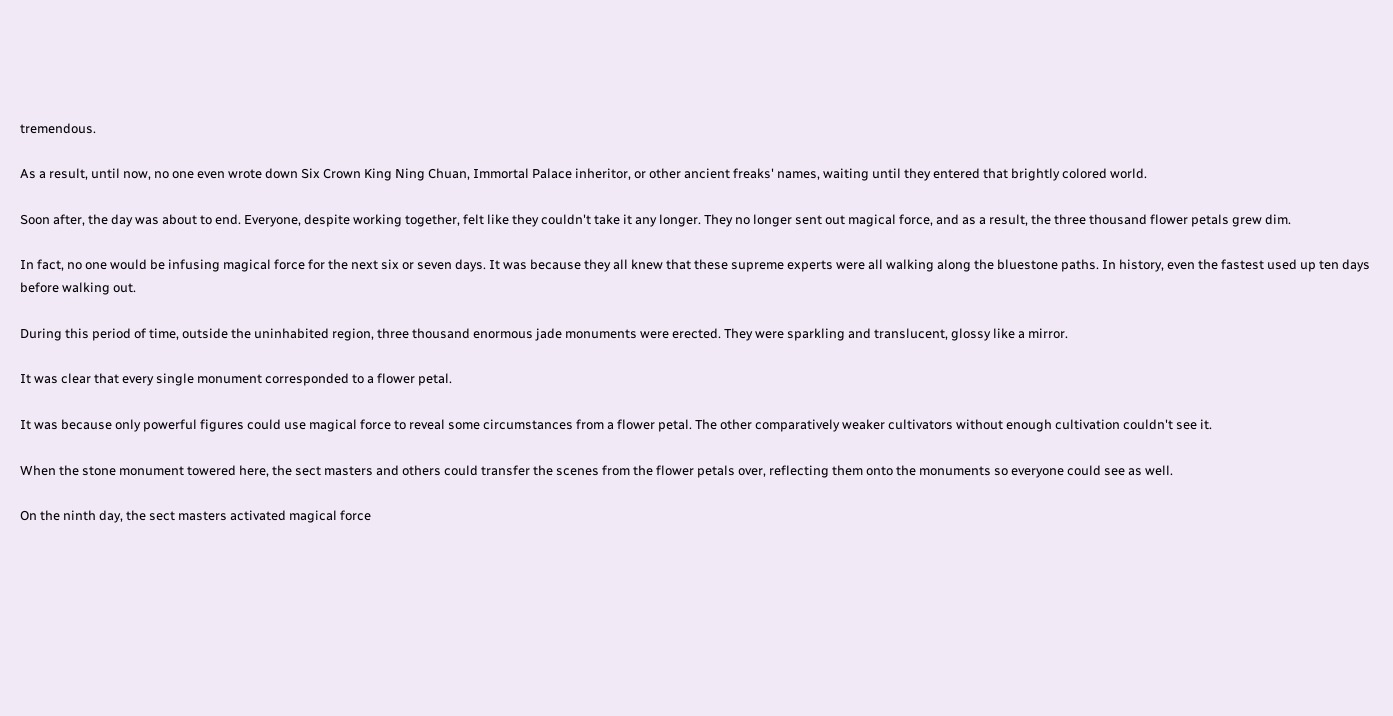tremendous.

As a result, until now, no one even wrote down Six Crown King Ning Chuan, Immortal Palace inheritor, or other ancient freaks' names, waiting until they entered that brightly colored world.

Soon after, the day was about to end. Everyone, despite working together, felt like they couldn't take it any longer. They no longer sent out magical force, and as a result, the three thousand flower petals grew dim.

In fact, no one would be infusing magical force for the next six or seven days. It was because they all knew that these supreme experts were all walking along the bluestone paths. In history, even the fastest used up ten days before walking out.

During this period of time, outside the uninhabited region, three thousand enormous jade monuments were erected. They were sparkling and translucent, glossy like a mirror.

It was clear that every single monument corresponded to a flower petal.

It was because only powerful figures could use magical force to reveal some circumstances from a flower petal. The other comparatively weaker cultivators without enough cultivation couldn't see it.

When the stone monument towered here, the sect masters and others could transfer the scenes from the flower petals over, reflecting them onto the monuments so everyone could see as well.

On the ninth day, the sect masters activated magical force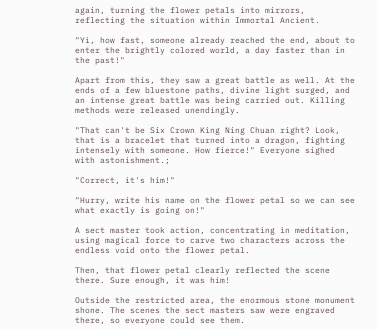again, turning the flower petals into mirrors, reflecting the situation within Immortal Ancient.

"Yi, how fast, someone already reached the end, about to enter the brightly colored world, a day faster than in the past!"

Apart from this, they saw a great battle as well. At the ends of a few bluestone paths, divine light surged, and an intense great battle was being carried out. Killing methods were released unendingly.

"That can't be Six Crown King Ning Chuan right? Look, that is a bracelet that turned into a dragon, fighting intensely with someone. How fierce!" Everyone sighed with astonishment.;

"Correct, it's him!"

"Hurry, write his name on the flower petal so we can see what exactly is going on!"

A sect master took action, concentrating in meditation, using magical force to carve two characters across the endless void onto the flower petal.

Then, that flower petal clearly reflected the scene there. Sure enough, it was him!

Outside the restricted area, the enormous stone monument shone. The scenes the sect masters saw were engraved there, so everyone could see them.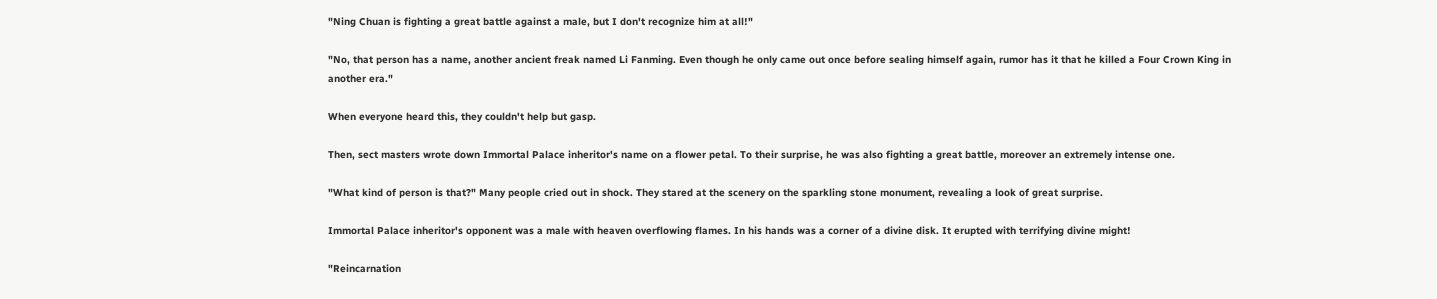"Ning Chuan is fighting a great battle against a male, but I don't recognize him at all!"

"No, that person has a name, another ancient freak named Li Fanming. Even though he only came out once before sealing himself again, rumor has it that he killed a Four Crown King in another era."

When everyone heard this, they couldn't help but gasp.

Then, sect masters wrote down Immortal Palace inheritor's name on a flower petal. To their surprise, he was also fighting a great battle, moreover an extremely intense one.

"What kind of person is that?" Many people cried out in shock. They stared at the scenery on the sparkling stone monument, revealing a look of great surprise.

Immortal Palace inheritor's opponent was a male with heaven overflowing flames. In his hands was a corner of a divine disk. It erupted with terrifying divine might!

"Reincarnation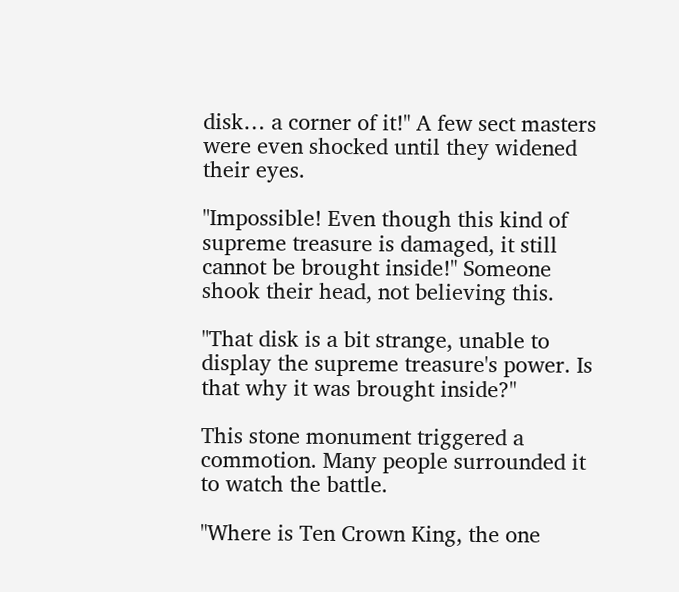disk… a corner of it!" A few sect masters were even shocked until they widened their eyes.

"Impossible! Even though this kind of supreme treasure is damaged, it still cannot be brought inside!" Someone shook their head, not believing this.

"That disk is a bit strange, unable to display the supreme treasure's power. Is that why it was brought inside?"

This stone monument triggered a commotion. Many people surrounded it to watch the battle.

"Where is Ten Crown King, the one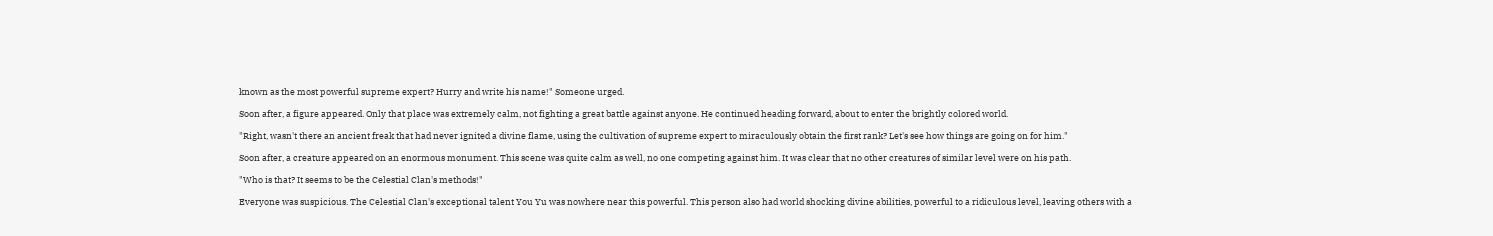known as the most powerful supreme expert? Hurry and write his name!" Someone urged.

Soon after, a figure appeared. Only that place was extremely calm, not fighting a great battle against anyone. He continued heading forward, about to enter the brightly colored world.

"Right, wasn't there an ancient freak that had never ignited a divine flame, using the cultivation of supreme expert to miraculously obtain the first rank? Let's see how things are going on for him."

Soon after, a creature appeared on an enormous monument. This scene was quite calm as well, no one competing against him. It was clear that no other creatures of similar level were on his path.

"Who is that? It seems to be the Celestial Clan's methods!"

Everyone was suspicious. The Celestial Clan's exceptional talent You Yu was nowhere near this powerful. This person also had world shocking divine abilities, powerful to a ridiculous level, leaving others with a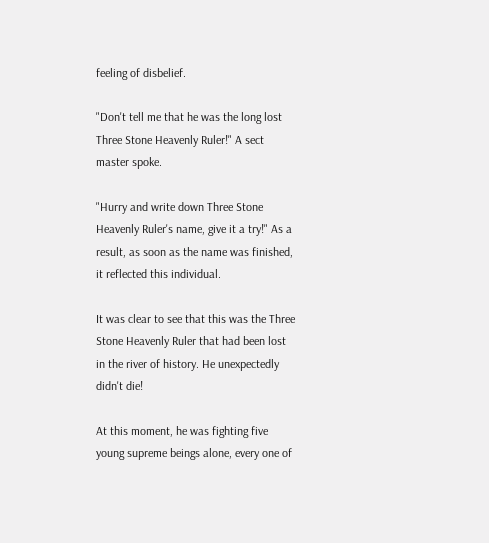feeling of disbelief.

"Don't tell me that he was the long lost Three Stone Heavenly Ruler!" A sect master spoke.

"Hurry and write down Three Stone Heavenly Ruler's name, give it a try!" As a result, as soon as the name was finished, it reflected this individual.

It was clear to see that this was the Three Stone Heavenly Ruler that had been lost in the river of history. He unexpectedly didn't die!

At this moment, he was fighting five young supreme beings alone, every one of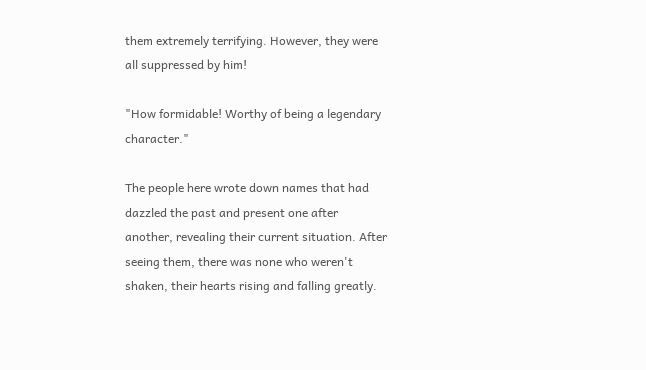them extremely terrifying. However, they were all suppressed by him!

"How formidable! Worthy of being a legendary character."

The people here wrote down names that had dazzled the past and present one after another, revealing their current situation. After seeing them, there was none who weren't shaken, their hearts rising and falling greatly.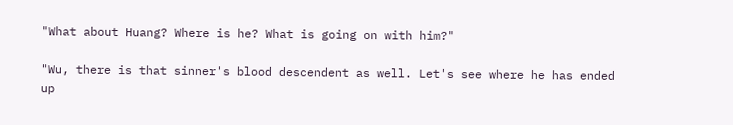"What about Huang? Where is he? What is going on with him?"

"Wu, there is that sinner's blood descendent as well. Let's see where he has ended up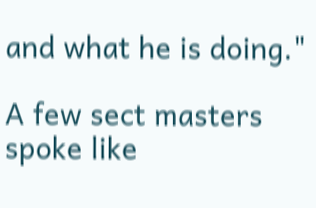and what he is doing."

A few sect masters spoke like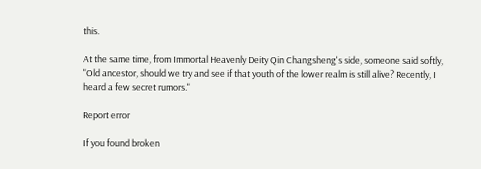this.

At the same time, from Immortal Heavenly Deity Qin Changsheng's side, someone said softly, "Old ancestor, should we try and see if that youth of the lower realm is still alive? Recently, I heard a few secret rumors."

Report error

If you found broken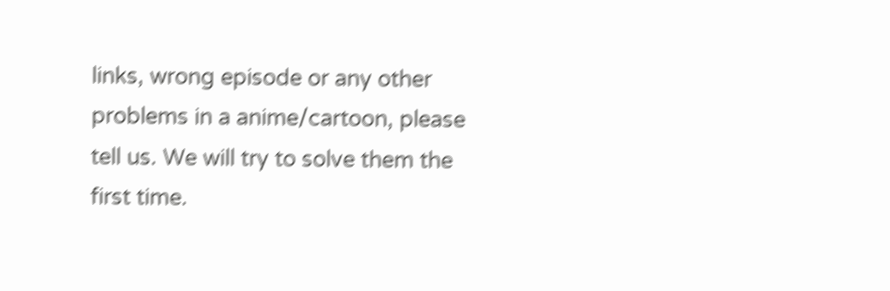links, wrong episode or any other problems in a anime/cartoon, please tell us. We will try to solve them the first time.